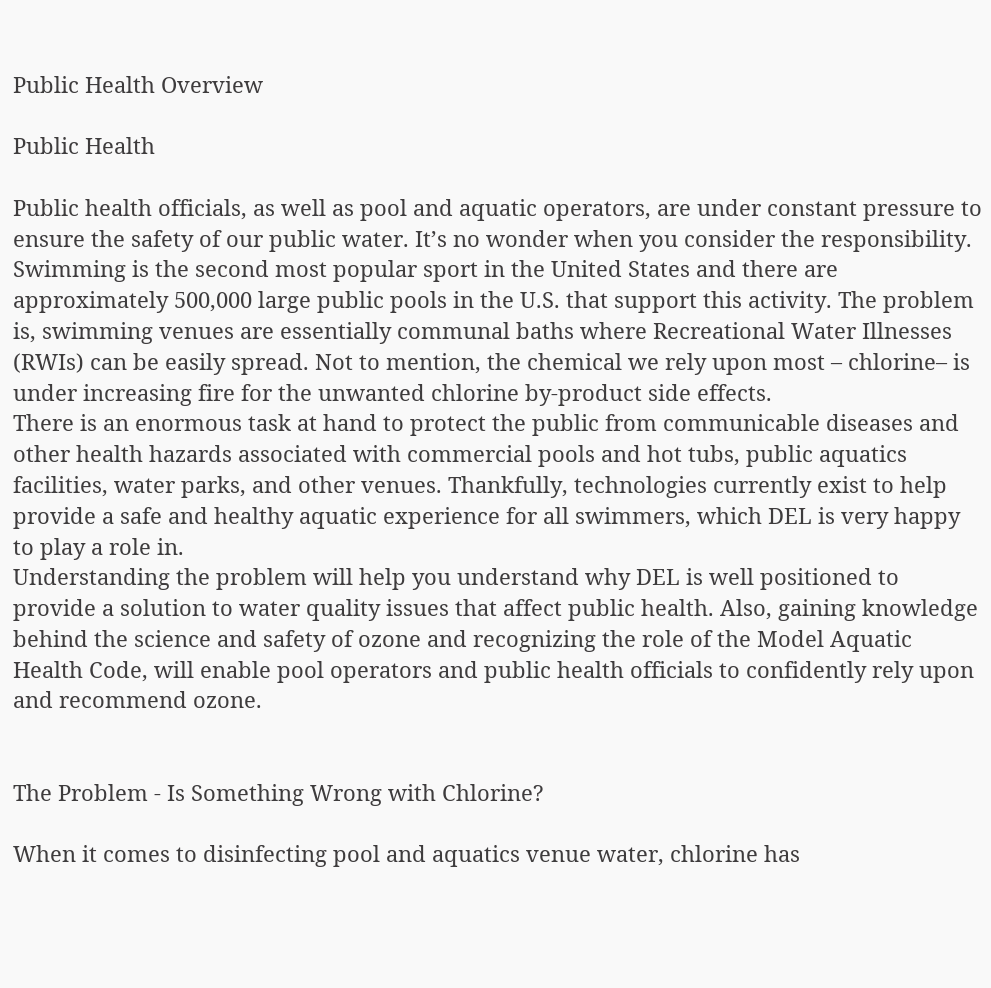Public Health Overview

Public Health

Public health officials, as well as pool and aquatic operators, are under constant pressure to ensure the safety of our public water. It’s no wonder when you consider the responsibility. Swimming is the second most popular sport in the United States and there are approximately 500,000 large public pools in the U.S. that support this activity. The problem is, swimming venues are essentially communal baths where Recreational Water Illnesses (RWIs) can be easily spread. Not to mention, the chemical we rely upon most – chlorine– is under increasing fire for the unwanted chlorine by-product side effects.
There is an enormous task at hand to protect the public from communicable diseases and other health hazards associated with commercial pools and hot tubs, public aquatics facilities, water parks, and other venues. Thankfully, technologies currently exist to help provide a safe and healthy aquatic experience for all swimmers, which DEL is very happy to play a role in.
Understanding the problem will help you understand why DEL is well positioned to provide a solution to water quality issues that affect public health. Also, gaining knowledge behind the science and safety of ozone and recognizing the role of the Model Aquatic Health Code, will enable pool operators and public health officials to confidently rely upon and recommend ozone.


The Problem - Is Something Wrong with Chlorine?

When it comes to disinfecting pool and aquatics venue water, chlorine has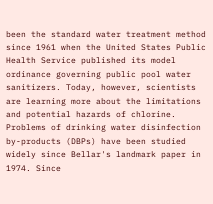been the standard water treatment method since 1961 when the United States Public Health Service published its model ordinance governing public pool water sanitizers. Today, however, scientists are learning more about the limitations and potential hazards of chlorine. Problems of drinking water disinfection by-products (DBPs) have been studied widely since Bellar's landmark paper in 1974. Since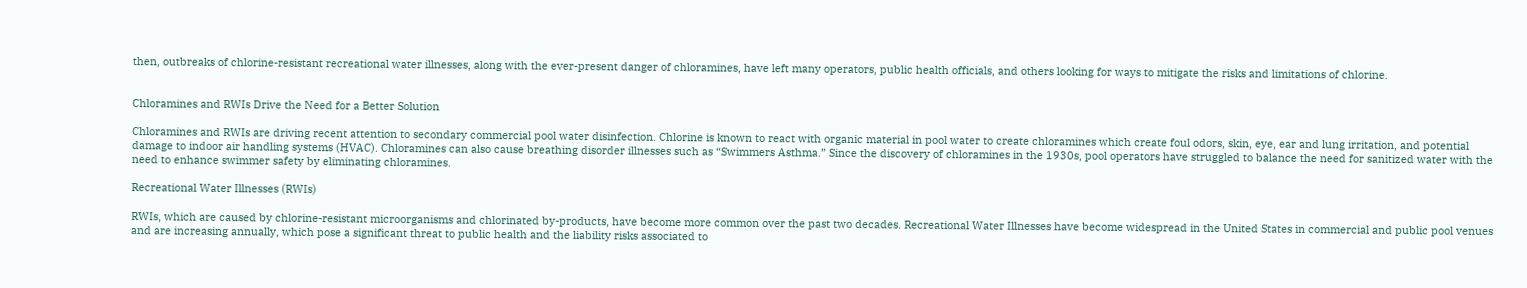then, outbreaks of chlorine-resistant recreational water illnesses, along with the ever-present danger of chloramines, have left many operators, public health officials, and others looking for ways to mitigate the risks and limitations of chlorine.


Chloramines and RWIs Drive the Need for a Better Solution

Chloramines and RWIs are driving recent attention to secondary commercial pool water disinfection. Chlorine is known to react with organic material in pool water to create chloramines which create foul odors, skin, eye, ear and lung irritation, and potential damage to indoor air handling systems (HVAC). Chloramines can also cause breathing disorder illnesses such as “Swimmers Asthma.” Since the discovery of chloramines in the 1930s, pool operators have struggled to balance the need for sanitized water with the need to enhance swimmer safety by eliminating chloramines.

Recreational Water Illnesses (RWIs)

RWIs, which are caused by chlorine-resistant microorganisms and chlorinated by-products, have become more common over the past two decades. Recreational Water Illnesses have become widespread in the United States in commercial and public pool venues and are increasing annually, which pose a significant threat to public health and the liability risks associated to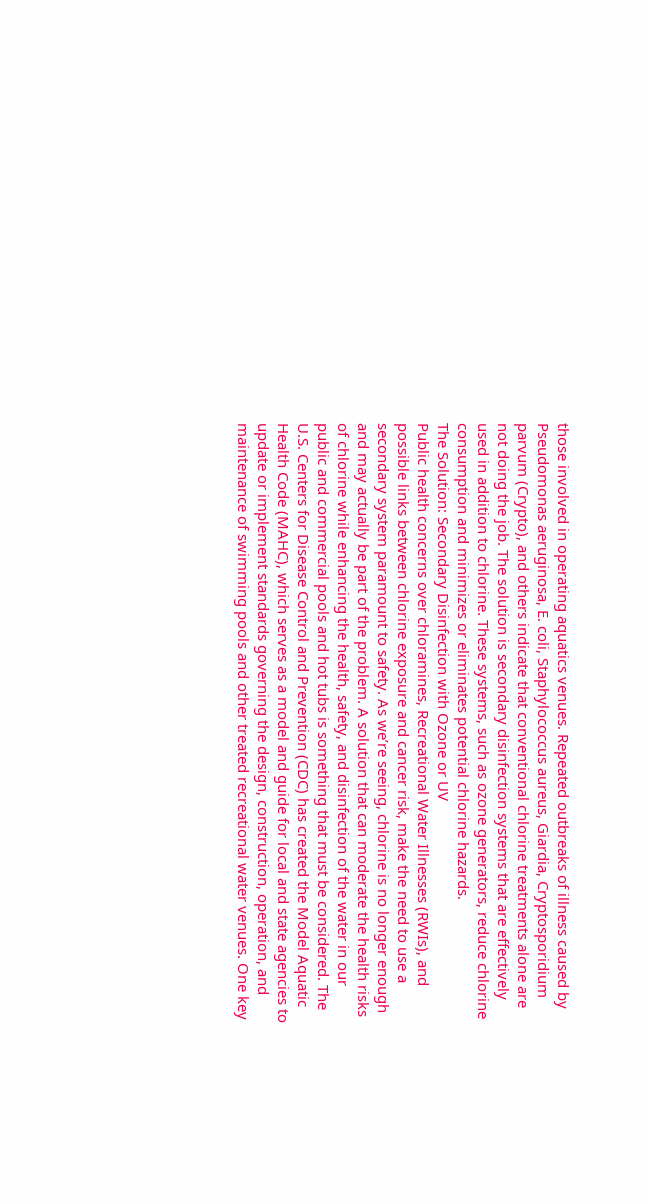those involved in operating aquatics venues. Repeated outbreaks of illness caused by Pseudomonas aeruginosa, E. coli, Staphylococcus aureus, Giardia, Cryptosporidium parvum (Crypto), and others indicate that conventional chlorine treatments alone are not doing the job. The solution is secondary disinfection systems that are effectively used in addition to chlorine. These systems, such as ozone generators, reduce chlorine consumption and minimizes or eliminates potential chlorine hazards.
The Solution: Secondary Disinfection with Ozone or UV
Public health concerns over chloramines, Recreational Water Illnesses (RWIs), and possible links between chlorine exposure and cancer risk, make the need to use a secondary system paramount to safety. As we’re seeing, chlorine is no longer enough and may actually be part of the problem. A solution that can moderate the health risks of chlorine while enhancing the health, safety, and disinfection of the water in our public and commercial pools and hot tubs is something that must be considered. The U.S. Centers for Disease Control and Prevention (CDC) has created the Model Aquatic Health Code (MAHC), which serves as a model and guide for local and state agencies to update or implement standards governing the design, construction, operation, and maintenance of swimming pools and other treated recreational water venues. One key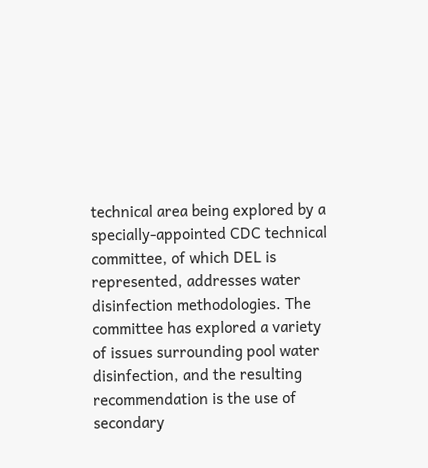technical area being explored by a specially-appointed CDC technical committee, of which DEL is represented, addresses water disinfection methodologies. The committee has explored a variety of issues surrounding pool water disinfection, and the resulting recommendation is the use of secondary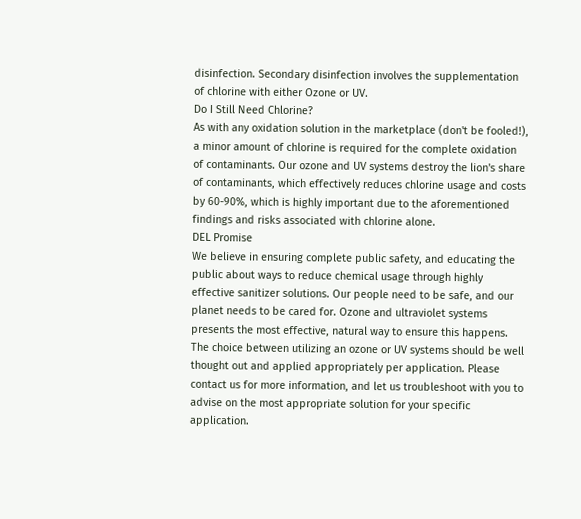disinfection. Secondary disinfection involves the supplementation of chlorine with either Ozone or UV.
Do I Still Need Chlorine?
As with any oxidation solution in the marketplace (don't be fooled!), a minor amount of chlorine is required for the complete oxidation of contaminants. Our ozone and UV systems destroy the lion's share of contaminants, which effectively reduces chlorine usage and costs by 60-90%, which is highly important due to the aforementioned findings and risks associated with chlorine alone.
DEL Promise
We believe in ensuring complete public safety, and educating the public about ways to reduce chemical usage through highly effective sanitizer solutions. Our people need to be safe, and our planet needs to be cared for. Ozone and ultraviolet systems presents the most effective, natural way to ensure this happens. The choice between utilizing an ozone or UV systems should be well thought out and applied appropriately per application. Please contact us for more information, and let us troubleshoot with you to advise on the most appropriate solution for your specific application.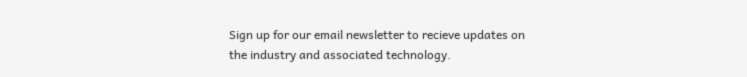Sign up for our email newsletter to recieve updates on
the industry and associated technology.